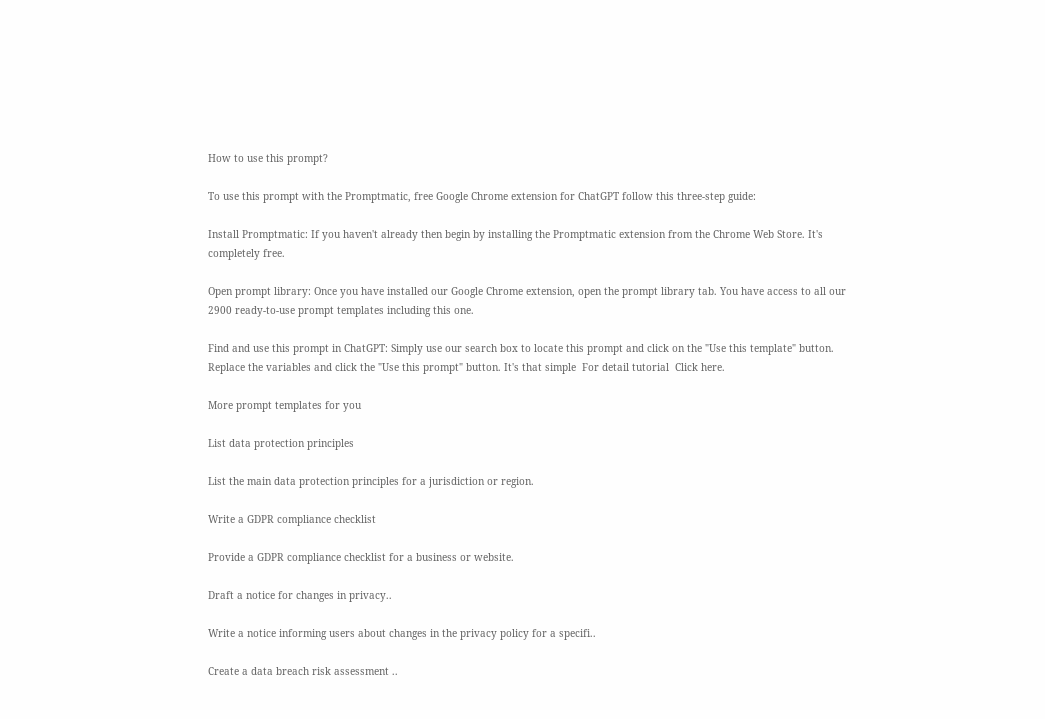How to use this prompt?

To use this prompt with the Promptmatic, free Google Chrome extension for ChatGPT follow this three-step guide:

Install Promptmatic: If you haven't already then begin by installing the Promptmatic extension from the Chrome Web Store. It's completely free.

Open prompt library: Once you have installed our Google Chrome extension, open the prompt library tab. You have access to all our 2900 ready-to-use prompt templates including this one.

Find and use this prompt in ChatGPT: Simply use our search box to locate this prompt and click on the "Use this template" button. Replace the variables and click the "Use this prompt" button. It's that simple  For detail tutorial  Click here.

More prompt templates for you

List data protection principles

List the main data protection principles for a jurisdiction or region.

Write a GDPR compliance checklist

Provide a GDPR compliance checklist for a business or website.

Draft a notice for changes in privacy..

Write a notice informing users about changes in the privacy policy for a specifi..

Create a data breach risk assessment ..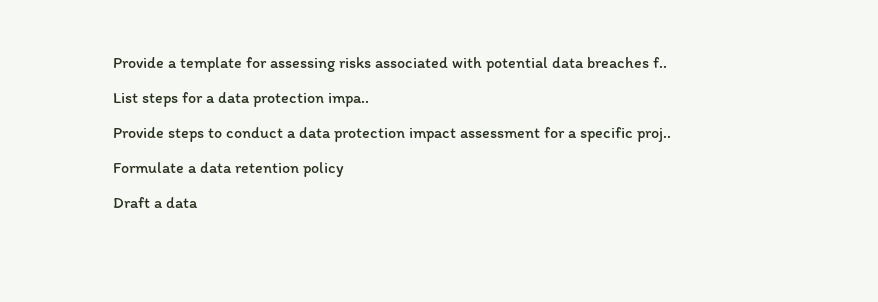Provide a template for assessing risks associated with potential data breaches f..

List steps for a data protection impa..

Provide steps to conduct a data protection impact assessment for a specific proj..

Formulate a data retention policy

Draft a data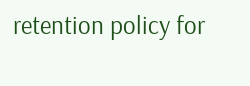retention policy for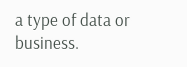a type of data or business.